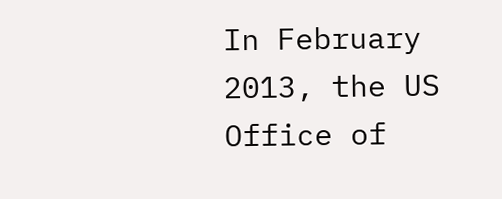In February 2013, the US Office of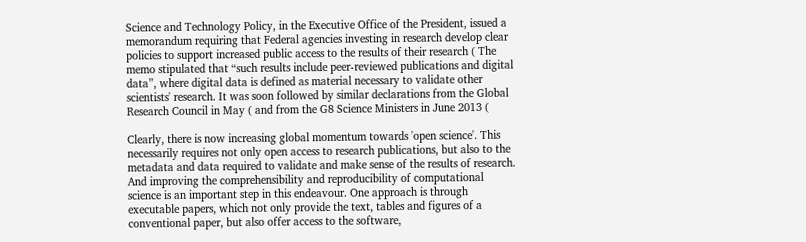Science and Technology Policy, in the Executive Office of the President, issued a memorandum requiring that Federal agencies investing in research develop clear policies to support increased public access to the results of their research ( The memo stipulated that “such results include peer-reviewed publications and digital data”, where digital data is defined as material necessary to validate other scientists' research. It was soon followed by similar declarations from the Global Research Council in May ( and from the G8 Science Ministers in June 2013 (

Clearly, there is now increasing global momentum towards 'open science'. This necessarily requires not only open access to research publications, but also to the metadata and data required to validate and make sense of the results of research. And improving the comprehensibility and reproducibility of computational science is an important step in this endeavour. One approach is through executable papers, which not only provide the text, tables and figures of a conventional paper, but also offer access to the software,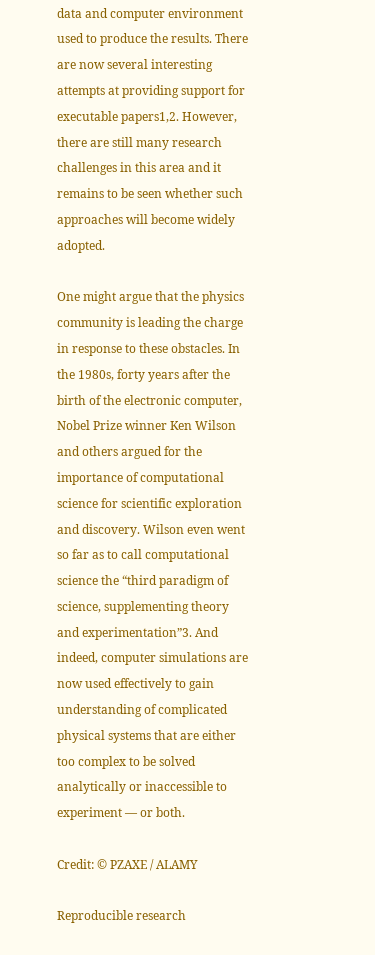data and computer environment used to produce the results. There are now several interesting attempts at providing support for executable papers1,2. However, there are still many research challenges in this area and it remains to be seen whether such approaches will become widely adopted.

One might argue that the physics community is leading the charge in response to these obstacles. In the 1980s, forty years after the birth of the electronic computer, Nobel Prize winner Ken Wilson and others argued for the importance of computational science for scientific exploration and discovery. Wilson even went so far as to call computational science the “third paradigm of science, supplementing theory and experimentation”3. And indeed, computer simulations are now used effectively to gain understanding of complicated physical systems that are either too complex to be solved analytically or inaccessible to experiment — or both.

Credit: © PZAXE / ALAMY

Reproducible research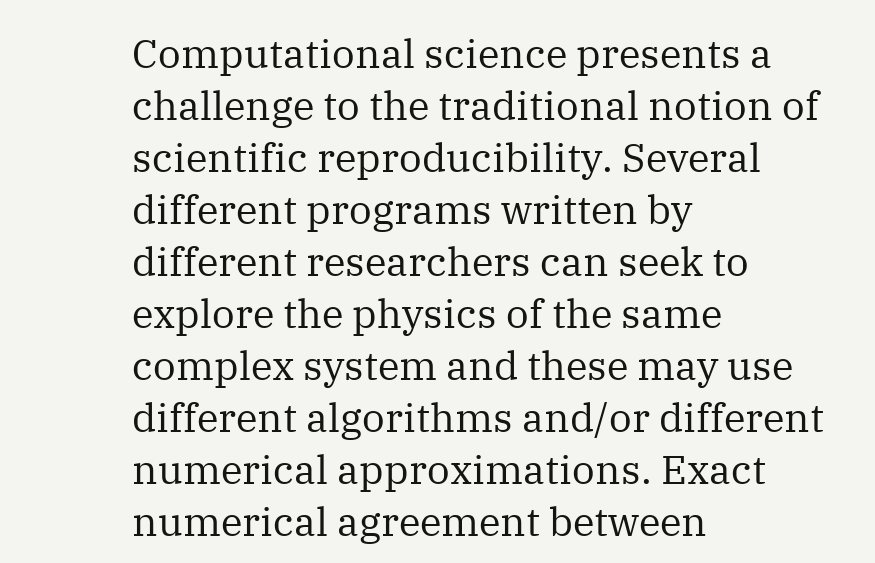Computational science presents a challenge to the traditional notion of scientific reproducibility. Several different programs written by different researchers can seek to explore the physics of the same complex system and these may use different algorithms and/or different numerical approximations. Exact numerical agreement between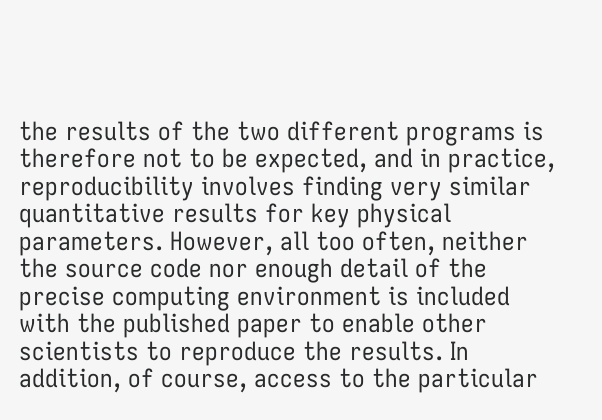the results of the two different programs is therefore not to be expected, and in practice, reproducibility involves finding very similar quantitative results for key physical parameters. However, all too often, neither the source code nor enough detail of the precise computing environment is included with the published paper to enable other scientists to reproduce the results. In addition, of course, access to the particular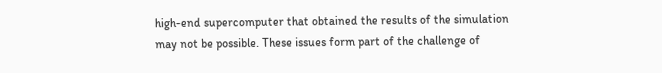high-end supercomputer that obtained the results of the simulation may not be possible. These issues form part of the challenge of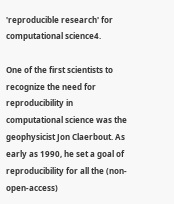'reproducible research' for computational science4.

One of the first scientists to recognize the need for reproducibility in computational science was the geophysicist Jon Claerbout. As early as 1990, he set a goal of reproducibility for all the (non-open-access)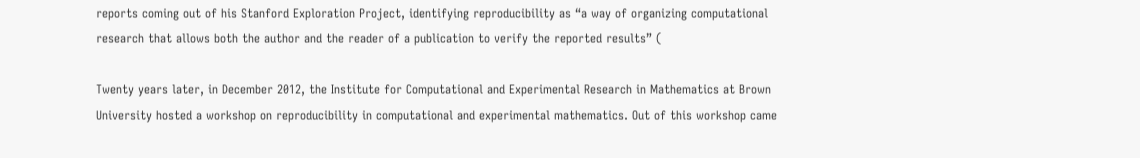reports coming out of his Stanford Exploration Project, identifying reproducibility as “a way of organizing computational research that allows both the author and the reader of a publication to verify the reported results” (

Twenty years later, in December 2012, the Institute for Computational and Experimental Research in Mathematics at Brown University hosted a workshop on reproducibility in computational and experimental mathematics. Out of this workshop came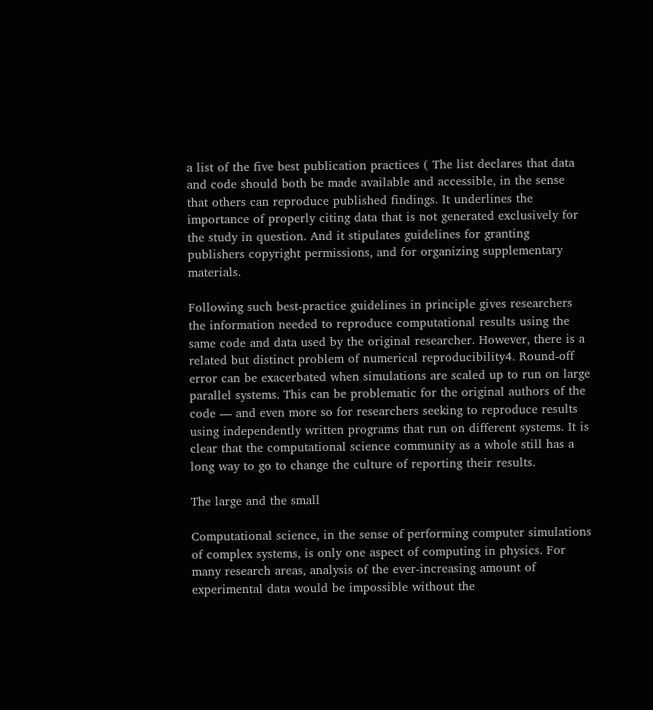a list of the five best publication practices ( The list declares that data and code should both be made available and accessible, in the sense that others can reproduce published findings. It underlines the importance of properly citing data that is not generated exclusively for the study in question. And it stipulates guidelines for granting publishers copyright permissions, and for organizing supplementary materials.

Following such best-practice guidelines in principle gives researchers the information needed to reproduce computational results using the same code and data used by the original researcher. However, there is a related but distinct problem of numerical reproducibility4. Round-off error can be exacerbated when simulations are scaled up to run on large parallel systems. This can be problematic for the original authors of the code — and even more so for researchers seeking to reproduce results using independently written programs that run on different systems. It is clear that the computational science community as a whole still has a long way to go to change the culture of reporting their results.

The large and the small

Computational science, in the sense of performing computer simulations of complex systems, is only one aspect of computing in physics. For many research areas, analysis of the ever-increasing amount of experimental data would be impossible without the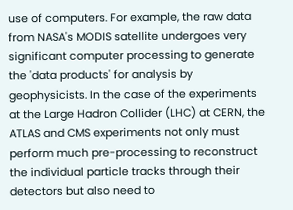use of computers. For example, the raw data from NASA's MODIS satellite undergoes very significant computer processing to generate the 'data products' for analysis by geophysicists. In the case of the experiments at the Large Hadron Collider (LHC) at CERN, the ATLAS and CMS experiments not only must perform much pre-processing to reconstruct the individual particle tracks through their detectors but also need to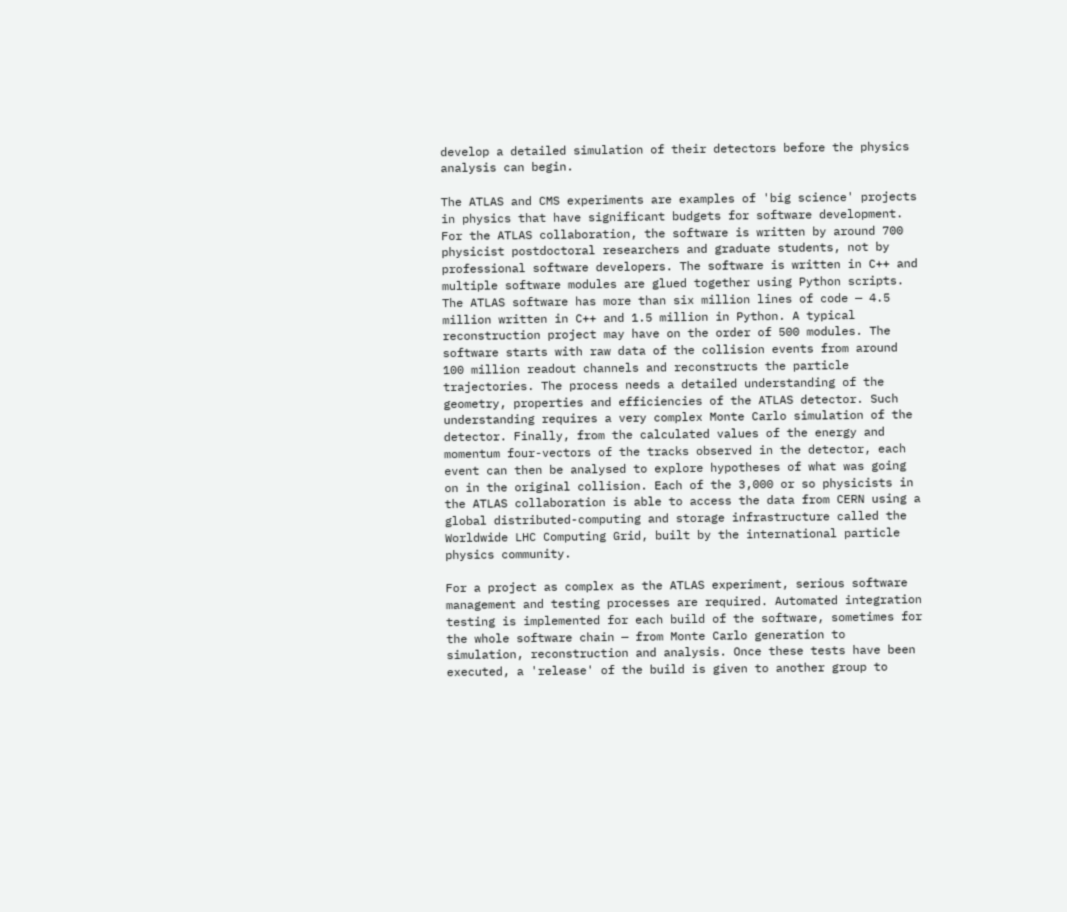develop a detailed simulation of their detectors before the physics analysis can begin.

The ATLAS and CMS experiments are examples of 'big science' projects in physics that have significant budgets for software development. For the ATLAS collaboration, the software is written by around 700 physicist postdoctoral researchers and graduate students, not by professional software developers. The software is written in C++ and multiple software modules are glued together using Python scripts. The ATLAS software has more than six million lines of code — 4.5 million written in C++ and 1.5 million in Python. A typical reconstruction project may have on the order of 500 modules. The software starts with raw data of the collision events from around 100 million readout channels and reconstructs the particle trajectories. The process needs a detailed understanding of the geometry, properties and efficiencies of the ATLAS detector. Such understanding requires a very complex Monte Carlo simulation of the detector. Finally, from the calculated values of the energy and momentum four-vectors of the tracks observed in the detector, each event can then be analysed to explore hypotheses of what was going on in the original collision. Each of the 3,000 or so physicists in the ATLAS collaboration is able to access the data from CERN using a global distributed-computing and storage infrastructure called the Worldwide LHC Computing Grid, built by the international particle physics community.

For a project as complex as the ATLAS experiment, serious software management and testing processes are required. Automated integration testing is implemented for each build of the software, sometimes for the whole software chain — from Monte Carlo generation to simulation, reconstruction and analysis. Once these tests have been executed, a 'release' of the build is given to another group to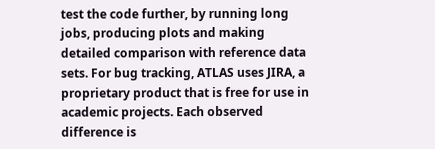test the code further, by running long jobs, producing plots and making detailed comparison with reference data sets. For bug tracking, ATLAS uses JIRA, a proprietary product that is free for use in academic projects. Each observed difference is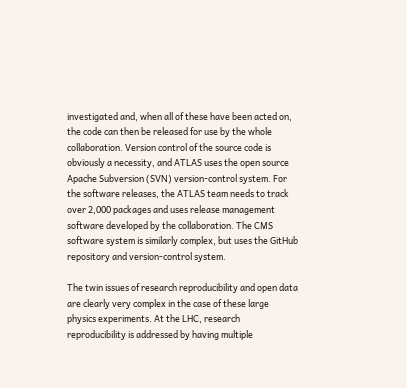investigated and, when all of these have been acted on, the code can then be released for use by the whole collaboration. Version control of the source code is obviously a necessity, and ATLAS uses the open source Apache Subversion (SVN) version-control system. For the software releases, the ATLAS team needs to track over 2,000 packages and uses release management software developed by the collaboration. The CMS software system is similarly complex, but uses the GitHub repository and version-control system.

The twin issues of research reproducibility and open data are clearly very complex in the case of these large physics experiments. At the LHC, research reproducibility is addressed by having multiple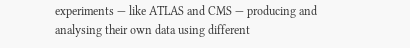experiments — like ATLAS and CMS — producing and analysing their own data using different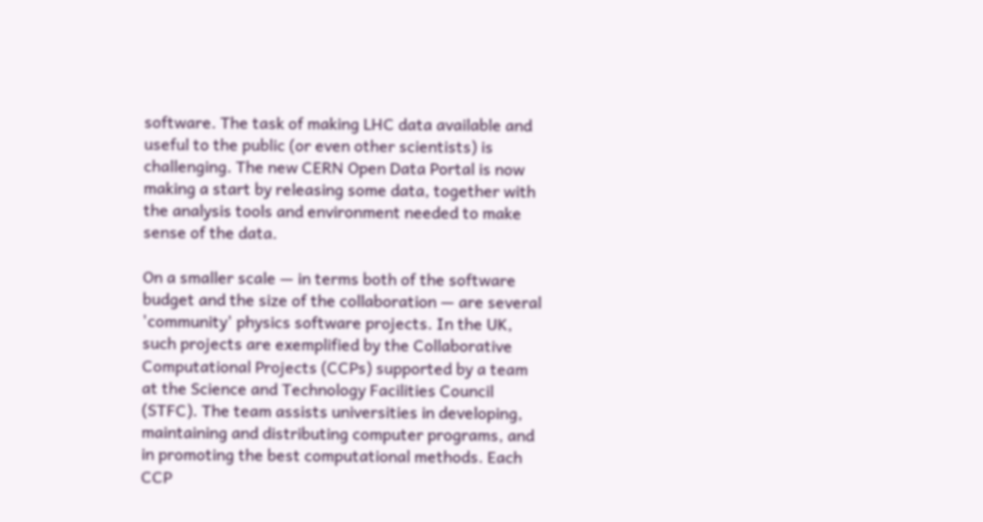software. The task of making LHC data available and useful to the public (or even other scientists) is challenging. The new CERN Open Data Portal is now making a start by releasing some data, together with the analysis tools and environment needed to make sense of the data.

On a smaller scale — in terms both of the software budget and the size of the collaboration — are several 'community' physics software projects. In the UK, such projects are exemplified by the Collaborative Computational Projects (CCPs) supported by a team at the Science and Technology Facilities Council (STFC). The team assists universities in developing, maintaining and distributing computer programs, and in promoting the best computational methods. Each CCP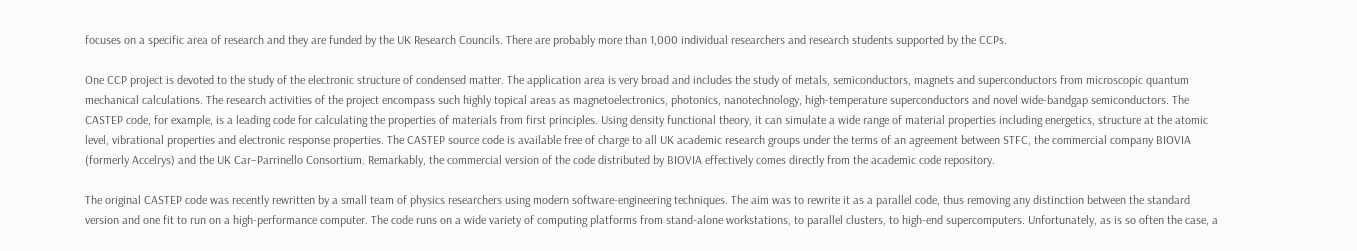focuses on a specific area of research and they are funded by the UK Research Councils. There are probably more than 1,000 individual researchers and research students supported by the CCPs.

One CCP project is devoted to the study of the electronic structure of condensed matter. The application area is very broad and includes the study of metals, semiconductors, magnets and superconductors from microscopic quantum mechanical calculations. The research activities of the project encompass such highly topical areas as magnetoelectronics, photonics, nanotechnology, high-temperature superconductors and novel wide-bandgap semiconductors. The CASTEP code, for example, is a leading code for calculating the properties of materials from first principles. Using density functional theory, it can simulate a wide range of material properties including energetics, structure at the atomic level, vibrational properties and electronic response properties. The CASTEP source code is available free of charge to all UK academic research groups under the terms of an agreement between STFC, the commercial company BIOVIA (formerly Accelrys) and the UK Car–Parrinello Consortium. Remarkably, the commercial version of the code distributed by BIOVIA effectively comes directly from the academic code repository.

The original CASTEP code was recently rewritten by a small team of physics researchers using modern software-engineering techniques. The aim was to rewrite it as a parallel code, thus removing any distinction between the standard version and one fit to run on a high-performance computer. The code runs on a wide variety of computing platforms from stand-alone workstations, to parallel clusters, to high-end supercomputers. Unfortunately, as is so often the case, a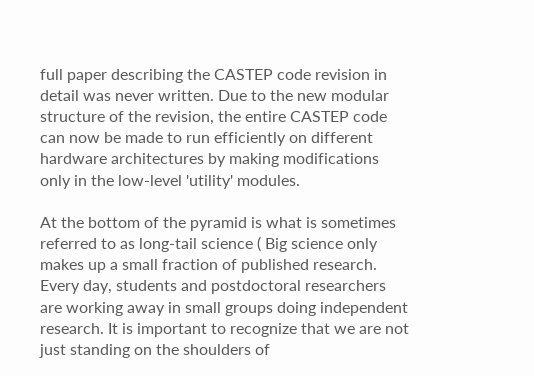full paper describing the CASTEP code revision in detail was never written. Due to the new modular structure of the revision, the entire CASTEP code can now be made to run efficiently on different hardware architectures by making modifications only in the low-level 'utility' modules.

At the bottom of the pyramid is what is sometimes referred to as long-tail science ( Big science only makes up a small fraction of published research. Every day, students and postdoctoral researchers are working away in small groups doing independent research. It is important to recognize that we are not just standing on the shoulders of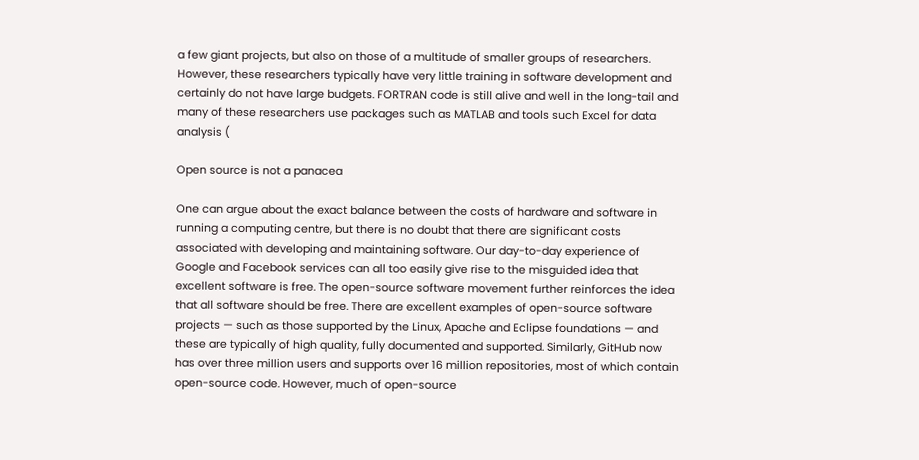a few giant projects, but also on those of a multitude of smaller groups of researchers. However, these researchers typically have very little training in software development and certainly do not have large budgets. FORTRAN code is still alive and well in the long-tail and many of these researchers use packages such as MATLAB and tools such Excel for data analysis (

Open source is not a panacea

One can argue about the exact balance between the costs of hardware and software in running a computing centre, but there is no doubt that there are significant costs associated with developing and maintaining software. Our day-to-day experience of Google and Facebook services can all too easily give rise to the misguided idea that excellent software is free. The open-source software movement further reinforces the idea that all software should be free. There are excellent examples of open-source software projects — such as those supported by the Linux, Apache and Eclipse foundations — and these are typically of high quality, fully documented and supported. Similarly, GitHub now has over three million users and supports over 16 million repositories, most of which contain open-source code. However, much of open-source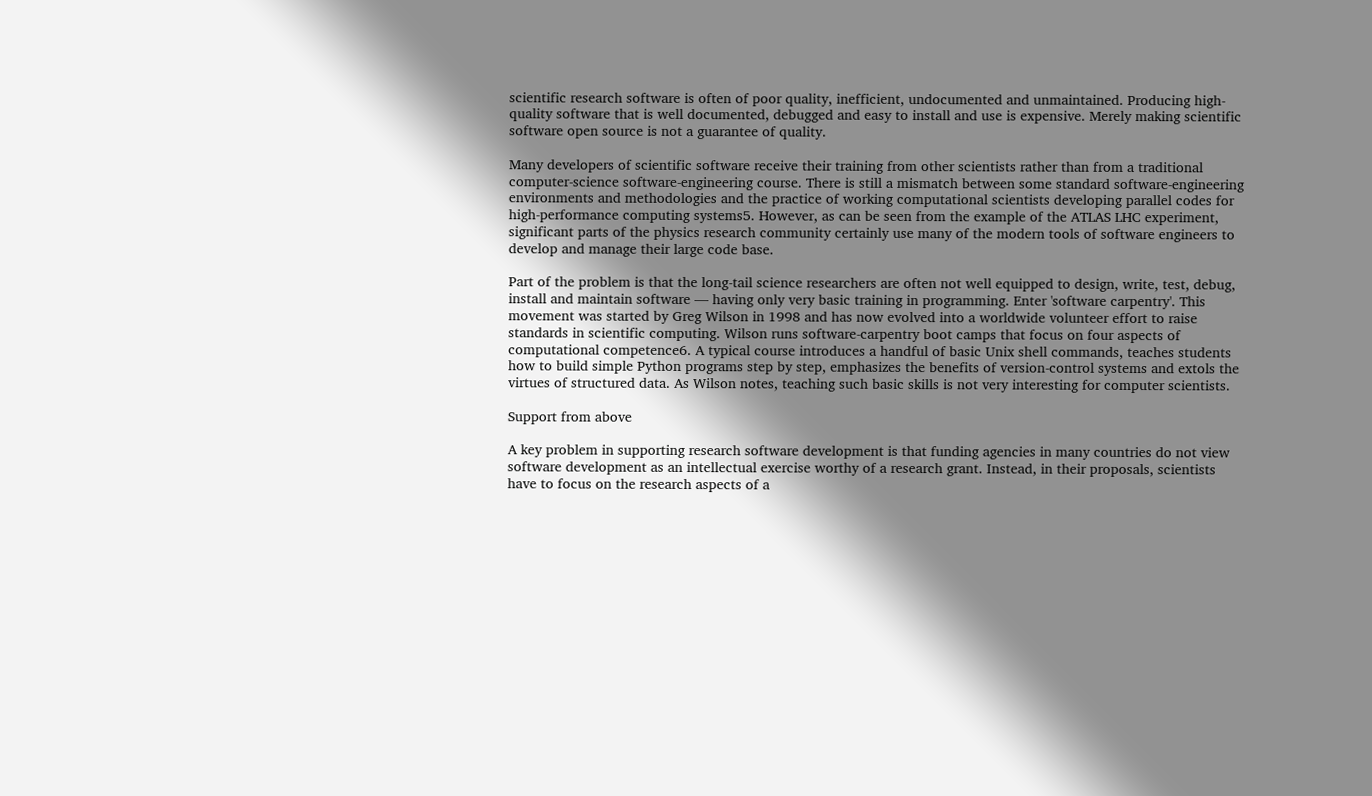scientific research software is often of poor quality, inefficient, undocumented and unmaintained. Producing high-quality software that is well documented, debugged and easy to install and use is expensive. Merely making scientific software open source is not a guarantee of quality.

Many developers of scientific software receive their training from other scientists rather than from a traditional computer-science software-engineering course. There is still a mismatch between some standard software-engineering environments and methodologies and the practice of working computational scientists developing parallel codes for high-performance computing systems5. However, as can be seen from the example of the ATLAS LHC experiment, significant parts of the physics research community certainly use many of the modern tools of software engineers to develop and manage their large code base.

Part of the problem is that the long-tail science researchers are often not well equipped to design, write, test, debug, install and maintain software — having only very basic training in programming. Enter 'software carpentry'. This movement was started by Greg Wilson in 1998 and has now evolved into a worldwide volunteer effort to raise standards in scientific computing. Wilson runs software-carpentry boot camps that focus on four aspects of computational competence6. A typical course introduces a handful of basic Unix shell commands, teaches students how to build simple Python programs step by step, emphasizes the benefits of version-control systems and extols the virtues of structured data. As Wilson notes, teaching such basic skills is not very interesting for computer scientists.

Support from above

A key problem in supporting research software development is that funding agencies in many countries do not view software development as an intellectual exercise worthy of a research grant. Instead, in their proposals, scientists have to focus on the research aspects of a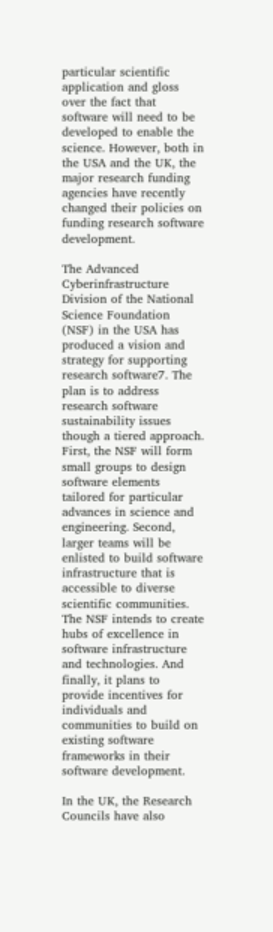particular scientific application and gloss over the fact that software will need to be developed to enable the science. However, both in the USA and the UK, the major research funding agencies have recently changed their policies on funding research software development.

The Advanced Cyberinfrastructure Division of the National Science Foundation (NSF) in the USA has produced a vision and strategy for supporting research software7. The plan is to address research software sustainability issues though a tiered approach. First, the NSF will form small groups to design software elements tailored for particular advances in science and engineering. Second, larger teams will be enlisted to build software infrastructure that is accessible to diverse scientific communities. The NSF intends to create hubs of excellence in software infrastructure and technologies. And finally, it plans to provide incentives for individuals and communities to build on existing software frameworks in their software development.

In the UK, the Research Councils have also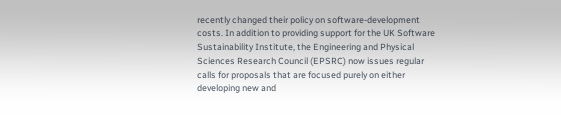recently changed their policy on software-development costs. In addition to providing support for the UK Software Sustainability Institute, the Engineering and Physical Sciences Research Council (EPSRC) now issues regular calls for proposals that are focused purely on either developing new and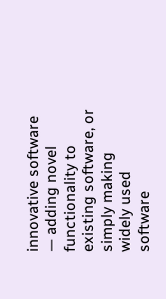innovative software — adding novel functionality to existing software, or simply making widely used software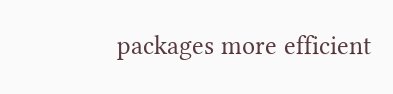packages more efficient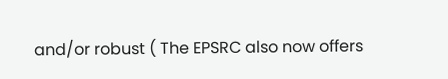and/or robust ( The EPSRC also now offers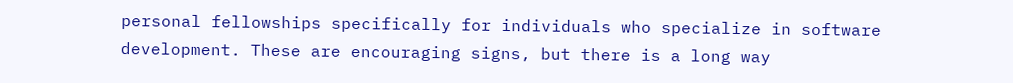personal fellowships specifically for individuals who specialize in software development. These are encouraging signs, but there is a long way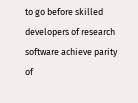to go before skilled developers of research software achieve parity of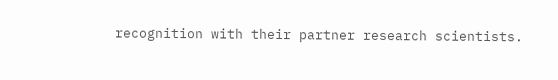recognition with their partner research scientists.